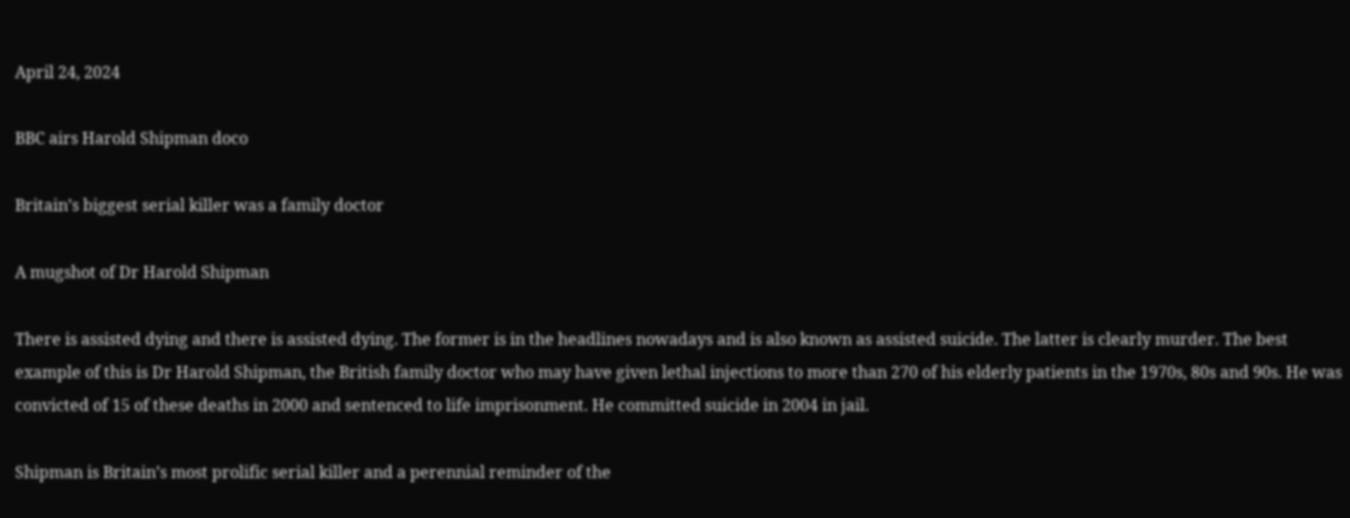April 24, 2024

BBC airs Harold Shipman doco

Britain’s biggest serial killer was a family doctor

A mugshot of Dr Harold Shipman

There is assisted dying and there is assisted dying. The former is in the headlines nowadays and is also known as assisted suicide. The latter is clearly murder. The best example of this is Dr Harold Shipman, the British family doctor who may have given lethal injections to more than 270 of his elderly patients in the 1970s, 80s and 90s. He was convicted of 15 of these deaths in 2000 and sentenced to life imprisonment. He committed suicide in 2004 in jail.

Shipman is Britain’s most prolific serial killer and a perennial reminder of the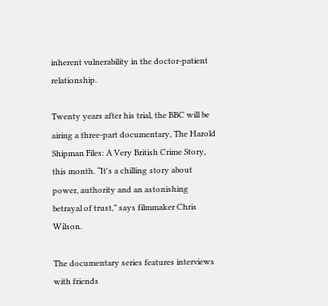inherent vulnerability in the doctor-patient relationship.

Twenty years after his trial, the BBC will be airing a three-part documentary, The Harold Shipman Files: A Very British Crime Story, this month. “It's a chilling story about power, authority and an astonishing betrayal of trust,” says filmmaker Chris Wilson.

The documentary series features interviews with friends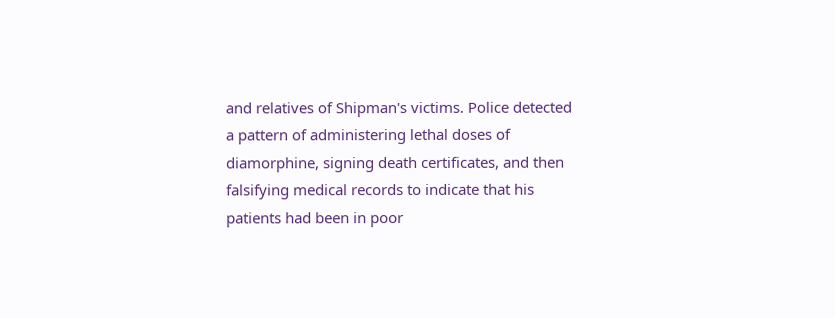and relatives of Shipman's victims. Police detected a pattern of administering lethal doses of diamorphine, signing death certificates, and then falsifying medical records to indicate that his patients had been in poor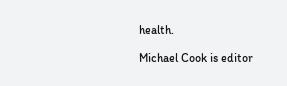health.

Michael Cook is editor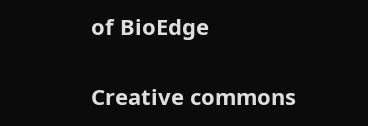of BioEdge

Creative commons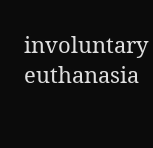involuntary euthanasia